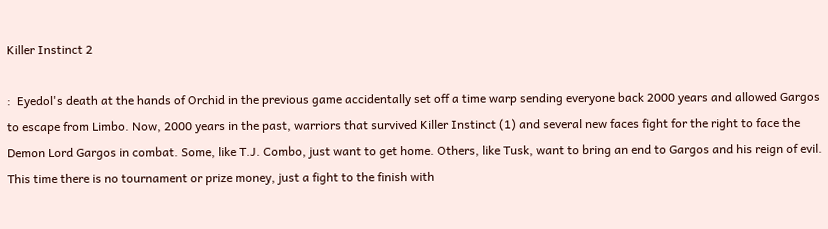Killer Instinct 2

:  Eyedol's death at the hands of Orchid in the previous game accidentally set off a time warp sending everyone back 2000 years and allowed Gargos to escape from Limbo. Now, 2000 years in the past, warriors that survived Killer Instinct (1) and several new faces fight for the right to face the Demon Lord Gargos in combat. Some, like T.J. Combo, just want to get home. Others, like Tusk, want to bring an end to Gargos and his reign of evil. This time there is no tournament or prize money, just a fight to the finish with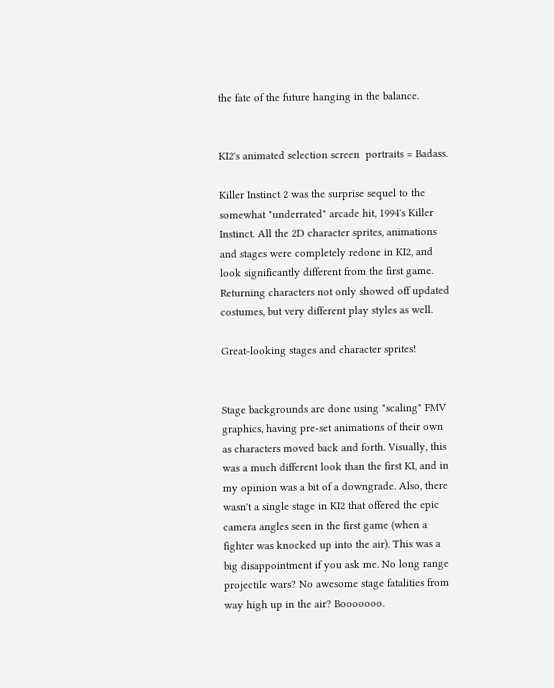the fate of the future hanging in the balance.


KI2's animated selection screen  portraits = Badass.

Killer Instinct 2 was the surprise sequel to the somewhat "underrated" arcade hit, 1994's Killer Instinct. All the 2D character sprites, animations and stages were completely redone in KI2, and look significantly different from the first game. Returning characters not only showed off updated costumes, but very different play styles as well.

Great-looking stages and character sprites!


Stage backgrounds are done using "scaling" FMV graphics, having pre-set animations of their own as characters moved back and forth. Visually, this was a much different look than the first KI, and in my opinion was a bit of a downgrade. Also, there wasn't a single stage in KI2 that offered the epic camera angles seen in the first game (when a fighter was knocked up into the air). This was a big disappointment if you ask me. No long range projectile wars? No awesome stage fatalities from way high up in the air? Booooooo.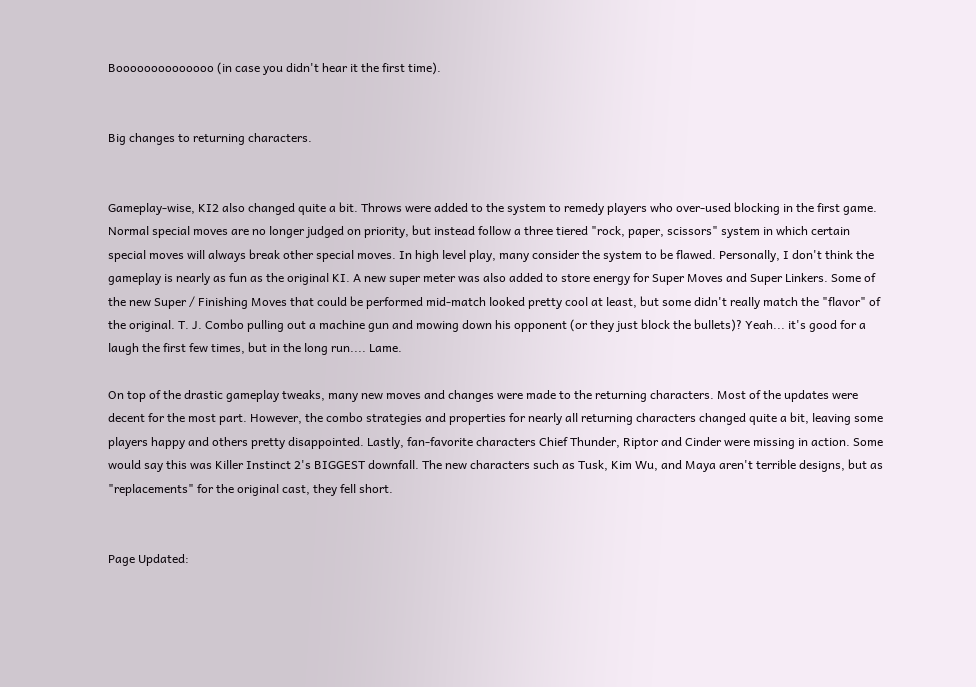Boooooooooooooo (in case you didn't hear it the first time).


Big changes to returning characters.


Gameplay-wise, KI2 also changed quite a bit. Throws were added to the system to remedy players who over-used blocking in the first game. Normal special moves are no longer judged on priority, but instead follow a three tiered "rock, paper, scissors" system in which certain special moves will always break other special moves. In high level play, many consider the system to be flawed. Personally, I don't think the gameplay is nearly as fun as the original KI. A new super meter was also added to store energy for Super Moves and Super Linkers. Some of the new Super / Finishing Moves that could be performed mid-match looked pretty cool at least, but some didn't really match the "flavor" of the original. T. J. Combo pulling out a machine gun and mowing down his opponent (or they just block the bullets)? Yeah... it's good for a laugh the first few times, but in the long run.... Lame.

On top of the drastic gameplay tweaks, many new moves and changes were made to the returning characters. Most of the updates were decent for the most part. However, the combo strategies and properties for nearly all returning characters changed quite a bit, leaving some players happy and others pretty disappointed. Lastly, fan-favorite characters Chief Thunder, Riptor and Cinder were missing in action. Some would say this was Killer Instinct 2's BIGGEST downfall. The new characters such as Tusk, Kim Wu, and Maya aren't terrible designs, but as "replacements" for the original cast, they fell short.


Page Updated: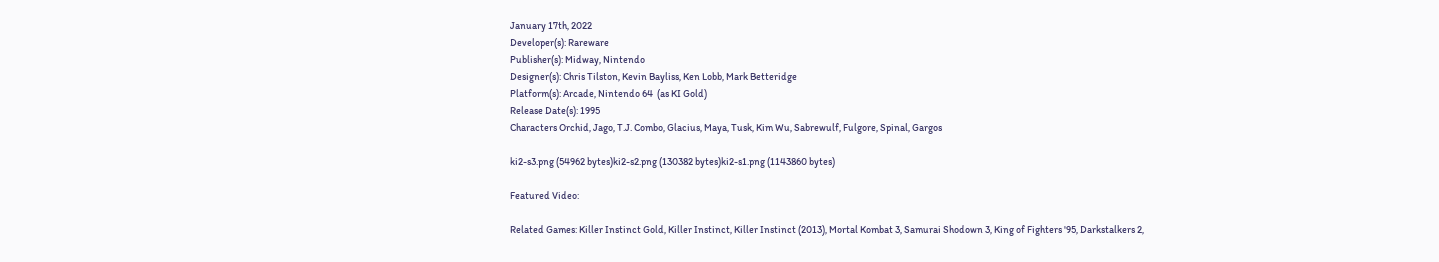January 17th, 2022
Developer(s): Rareware
Publisher(s): Midway, Nintendo
Designer(s): Chris Tilston, Kevin Bayliss, Ken Lobb, Mark Betteridge
Platform(s): Arcade, Nintendo 64  (as KI Gold)
Release Date(s): 1995
Characters Orchid, Jago, T.J. Combo, Glacius, Maya, Tusk, Kim Wu, Sabrewulf, Fulgore, Spinal, Gargos

ki2-s3.png (54962 bytes)ki2-s2.png (130382 bytes)ki2-s1.png (1143860 bytes)

Featured Video:

Related Games: Killer Instinct Gold, Killer Instinct, Killer Instinct (2013), Mortal Kombat 3, Samurai Shodown 3, King of Fighters '95, Darkstalkers 2,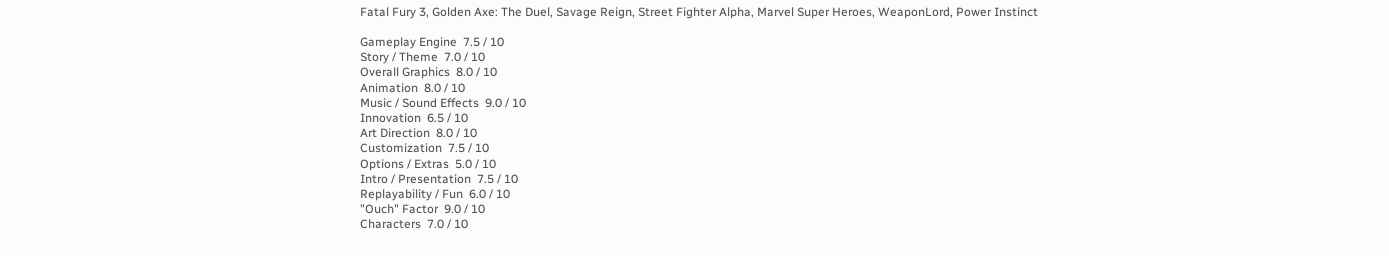Fatal Fury 3, Golden Axe: The Duel, Savage Reign, Street Fighter Alpha, Marvel Super Heroes, WeaponLord, Power Instinct

Gameplay Engine  7.5 / 10
Story / Theme  7.0 / 10
Overall Graphics  8.0 / 10
Animation  8.0 / 10
Music / Sound Effects  9.0 / 10
Innovation  6.5 / 10
Art Direction  8.0 / 10
Customization  7.5 / 10
Options / Extras  5.0 / 10
Intro / Presentation  7.5 / 10
Replayability / Fun  6.0 / 10
"Ouch" Factor  9.0 / 10
Characters  7.0 / 10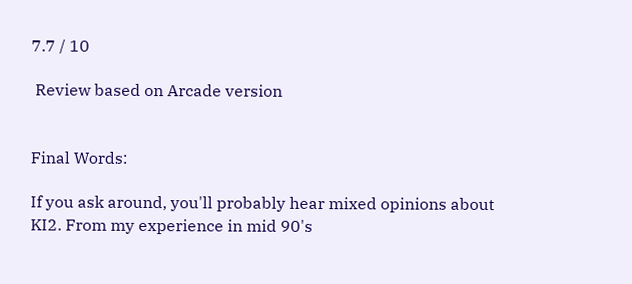7.7 / 10

 Review based on Arcade version


Final Words:

If you ask around, you'll probably hear mixed opinions about KI2. From my experience in mid 90's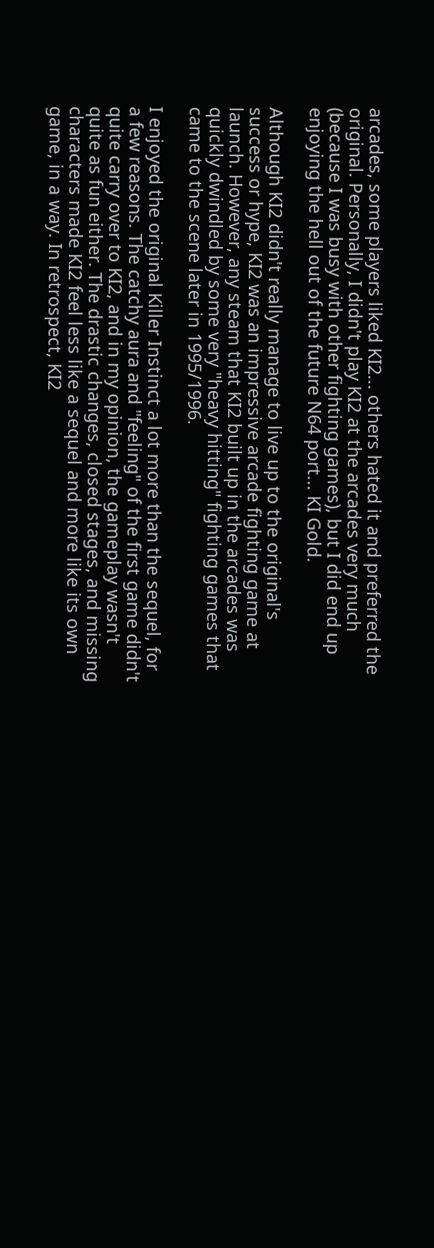arcades, some players liked KI2... others hated it and preferred the original. Personally, I didn't play KI2 at the arcades very much (because I was busy with other fighting games), but I did end up enjoying the hell out of the future N64 port... KI Gold.

Although KI2 didn't really manage to live up to the original's success or hype, KI2 was an impressive arcade fighting game at launch. However, any steam that KI2 built up in the arcades was quickly dwindled by some very "heavy hitting" fighting games that came to the scene later in 1995/1996.

I enjoyed the original Killer Instinct a lot more than the sequel, for a few reasons. The catchy aura and "feeling" of the first game didn't quite carry over to KI2, and in my opinion, the gameplay wasn't quite as fun either. The drastic changes, closed stages, and missing characters made KI2 feel less like a sequel and more like its own game, in a way. In retrospect, KI2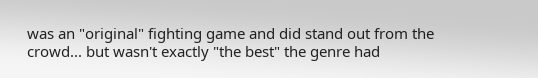was an "original" fighting game and did stand out from the crowd... but wasn't exactly "the best" the genre had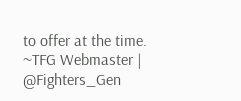to offer at the time.
~TFG Webmaster | @Fighters_Gen